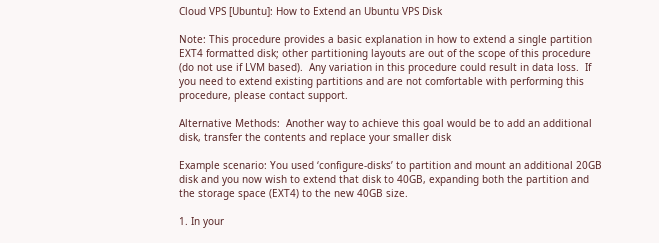Cloud VPS [Ubuntu]: How to Extend an Ubuntu VPS Disk

Note: This procedure provides a basic explanation in how to extend a single partition EXT4 formatted disk; other partitioning layouts are out of the scope of this procedure (do not use if LVM based).  Any variation in this procedure could result in data loss.  If you need to extend existing partitions and are not comfortable with performing this procedure, please contact support.

Alternative Methods:  Another way to achieve this goal would be to add an additional disk, transfer the contents and replace your smaller disk

Example scenario: You used ‘configure-disks’ to partition and mount an additional 20GB disk and you now wish to extend that disk to 40GB, expanding both the partition and the storage space (EXT4) to the new 40GB size.

1. In your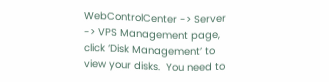WebControlCenter -> Server -> VPS Management page, click ‘Disk Management’ to view your disks.  You need to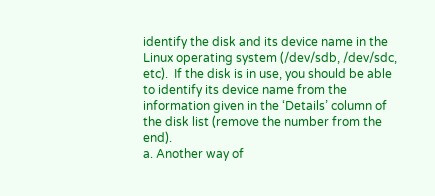identify the disk and its device name in the Linux operating system (/dev/sdb, /dev/sdc, etc).  If the disk is in use, you should be able to identify its device name from the information given in the ‘Details’ column of the disk list (remove the number from the end).
a. Another way of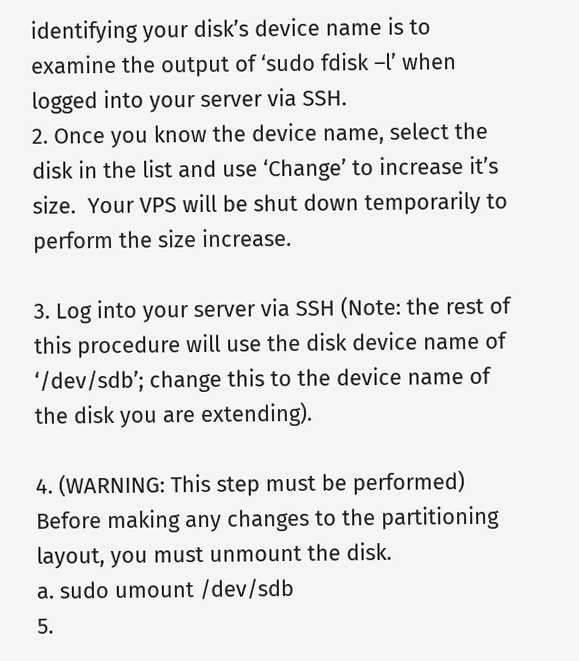identifying your disk’s device name is to examine the output of ‘sudo fdisk –l’ when logged into your server via SSH.
2. Once you know the device name, select the disk in the list and use ‘Change’ to increase it’s size.  Your VPS will be shut down temporarily to perform the size increase.

3. Log into your server via SSH (Note: the rest of this procedure will use the disk device name of ‘/dev/sdb’; change this to the device name of the disk you are extending).

4. (WARNING: This step must be performed) Before making any changes to the partitioning layout, you must unmount the disk.
a. sudo umount /dev/sdb
5.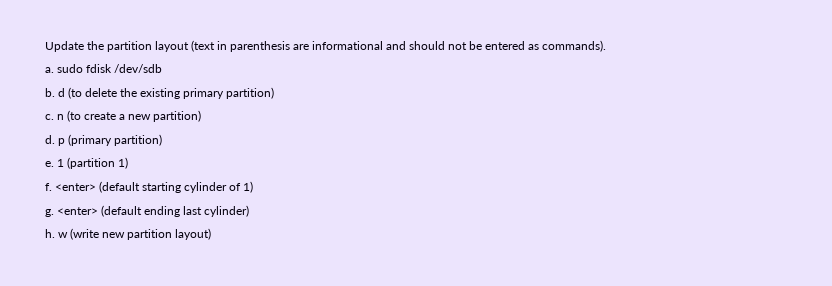Update the partition layout (text in parenthesis are informational and should not be entered as commands).
a. sudo fdisk /dev/sdb
b. d (to delete the existing primary partition)
c. n (to create a new partition)
d. p (primary partition)
e. 1 (partition 1)
f. <enter> (default starting cylinder of 1)
g. <enter> (default ending last cylinder)
h. w (write new partition layout)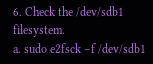6. Check the /dev/sdb1 filesystem.
a. sudo e2fsck –f /dev/sdb1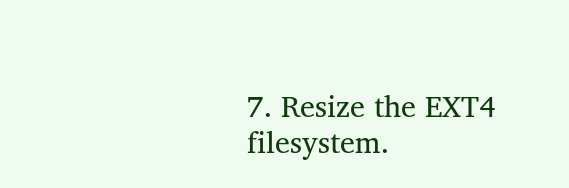7. Resize the EXT4 filesystem.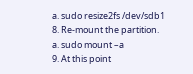a. sudo resize2fs /dev/sdb1
8. Re-mount the partition.
a. sudo mount –a
9. At this point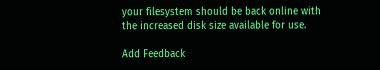your filesystem should be back online with the increased disk size available for use.

Add Feedback